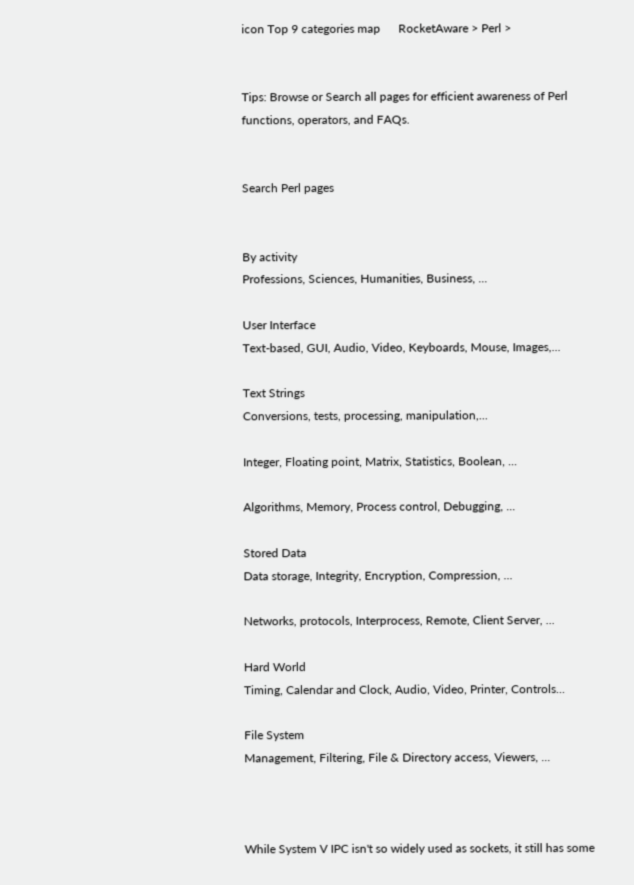icon Top 9 categories map      RocketAware > Perl >


Tips: Browse or Search all pages for efficient awareness of Perl functions, operators, and FAQs.


Search Perl pages


By activity
Professions, Sciences, Humanities, Business, ...

User Interface
Text-based, GUI, Audio, Video, Keyboards, Mouse, Images,...

Text Strings
Conversions, tests, processing, manipulation,...

Integer, Floating point, Matrix, Statistics, Boolean, ...

Algorithms, Memory, Process control, Debugging, ...

Stored Data
Data storage, Integrity, Encryption, Compression, ...

Networks, protocols, Interprocess, Remote, Client Server, ...

Hard World
Timing, Calendar and Clock, Audio, Video, Printer, Controls...

File System
Management, Filtering, File & Directory access, Viewers, ...



While System V IPC isn't so widely used as sockets, it still has some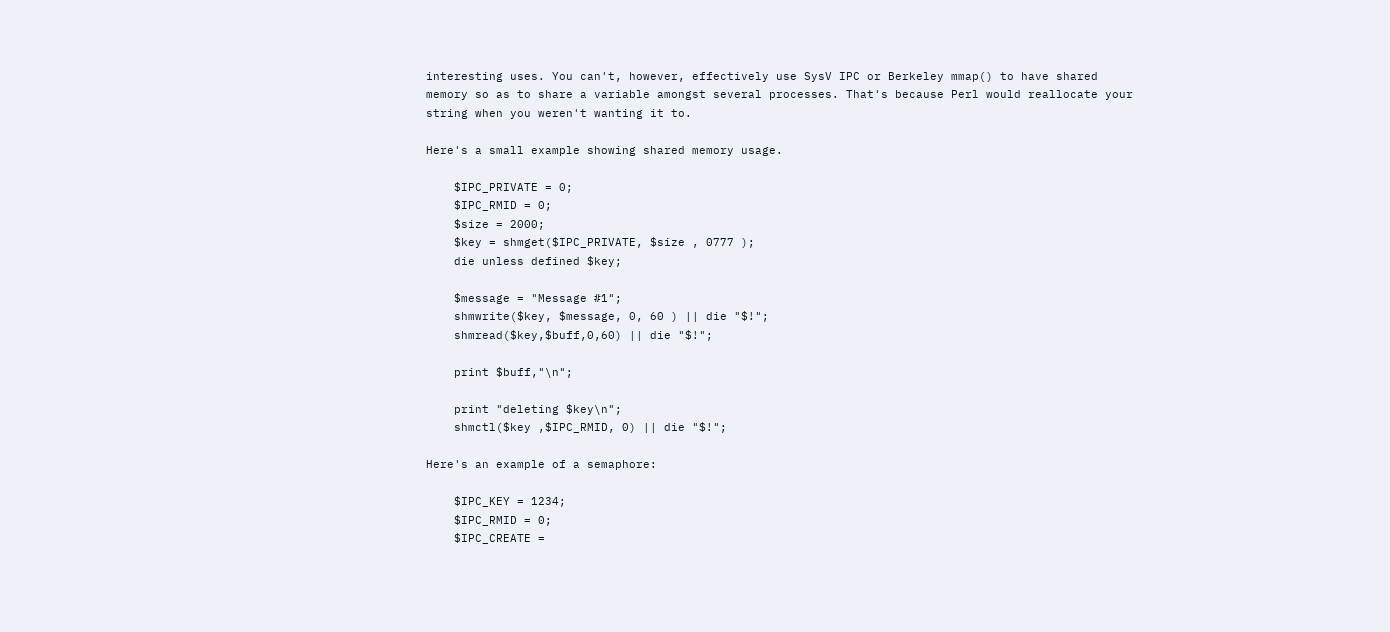interesting uses. You can't, however, effectively use SysV IPC or Berkeley mmap() to have shared memory so as to share a variable amongst several processes. That's because Perl would reallocate your string when you weren't wanting it to.

Here's a small example showing shared memory usage.

    $IPC_PRIVATE = 0;
    $IPC_RMID = 0;
    $size = 2000;
    $key = shmget($IPC_PRIVATE, $size , 0777 );
    die unless defined $key;

    $message = "Message #1";
    shmwrite($key, $message, 0, 60 ) || die "$!";
    shmread($key,$buff,0,60) || die "$!";

    print $buff,"\n";

    print "deleting $key\n";
    shmctl($key ,$IPC_RMID, 0) || die "$!";

Here's an example of a semaphore:

    $IPC_KEY = 1234;
    $IPC_RMID = 0;
    $IPC_CREATE =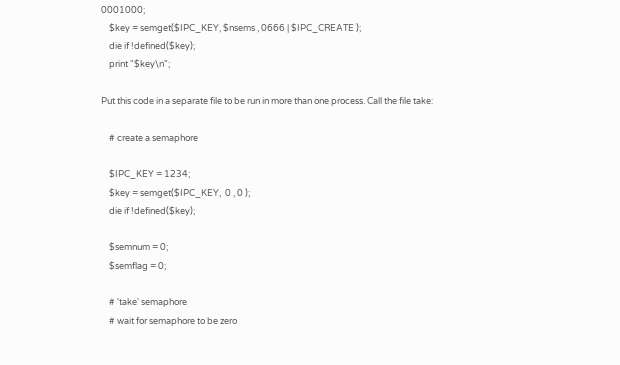0001000;
    $key = semget($IPC_KEY, $nsems , 0666 | $IPC_CREATE );
    die if !defined($key);
    print "$key\n";

Put this code in a separate file to be run in more than one process. Call the file take:

    # create a semaphore

    $IPC_KEY = 1234;
    $key = semget($IPC_KEY,  0 , 0 );
    die if !defined($key);

    $semnum = 0;
    $semflag = 0;

    # 'take' semaphore
    # wait for semaphore to be zero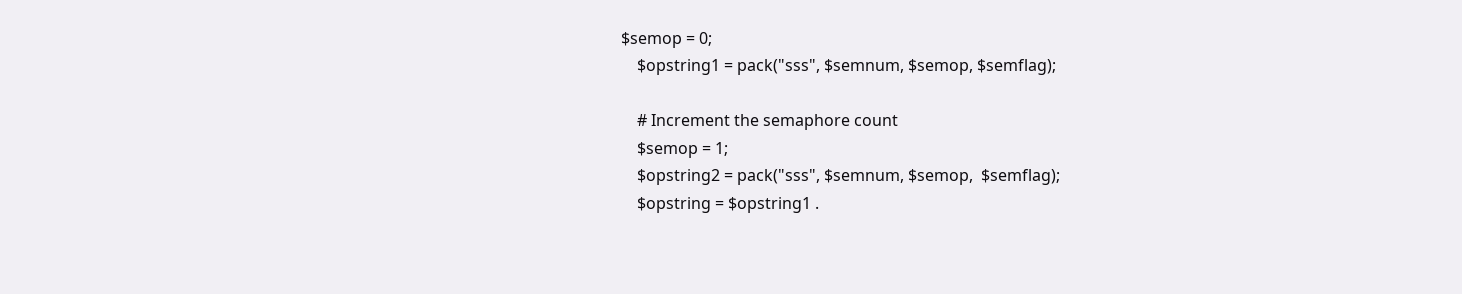$semop = 0;
    $opstring1 = pack("sss", $semnum, $semop, $semflag);

    # Increment the semaphore count
    $semop = 1;
    $opstring2 = pack("sss", $semnum, $semop,  $semflag);
    $opstring = $opstring1 .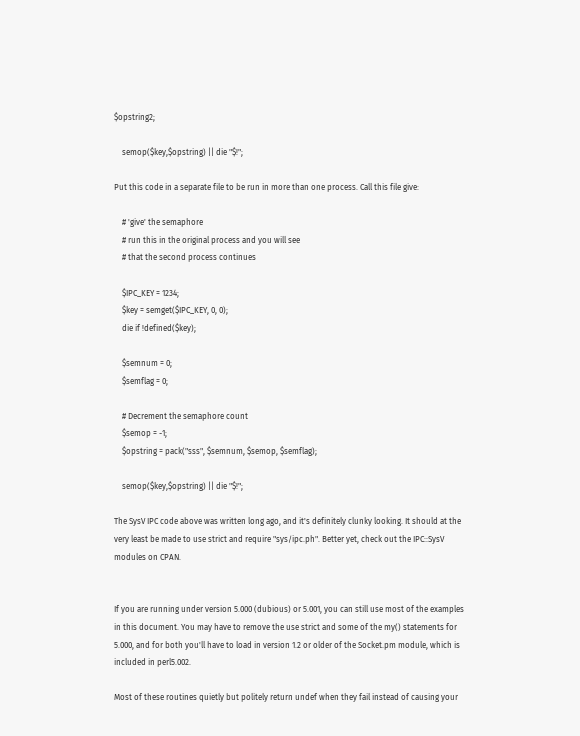$opstring2;

    semop($key,$opstring) || die "$!";

Put this code in a separate file to be run in more than one process. Call this file give:

    # 'give' the semaphore
    # run this in the original process and you will see
    # that the second process continues

    $IPC_KEY = 1234;
    $key = semget($IPC_KEY, 0, 0);
    die if !defined($key);

    $semnum = 0;
    $semflag = 0;

    # Decrement the semaphore count
    $semop = -1;
    $opstring = pack("sss", $semnum, $semop, $semflag);

    semop($key,$opstring) || die "$!";

The SysV IPC code above was written long ago, and it's definitely clunky looking. It should at the very least be made to use strict and require "sys/ipc.ph". Better yet, check out the IPC::SysV modules on CPAN.


If you are running under version 5.000 (dubious) or 5.001, you can still use most of the examples in this document. You may have to remove the use strict and some of the my() statements for 5.000, and for both you'll have to load in version 1.2 or older of the Socket.pm module, which is included in perl5.002.

Most of these routines quietly but politely return undef when they fail instead of causing your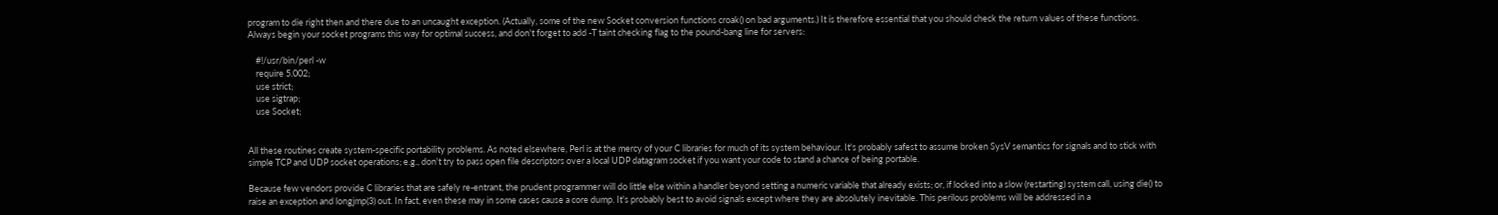program to die right then and there due to an uncaught exception. (Actually, some of the new Socket conversion functions croak() on bad arguments.) It is therefore essential that you should check the return values of these functions. Always begin your socket programs this way for optimal success, and don't forget to add -T taint checking flag to the pound-bang line for servers:

    #!/usr/bin/perl -w
    require 5.002;
    use strict;
    use sigtrap;
    use Socket;


All these routines create system-specific portability problems. As noted elsewhere, Perl is at the mercy of your C libraries for much of its system behaviour. It's probably safest to assume broken SysV semantics for signals and to stick with simple TCP and UDP socket operations; e.g., don't try to pass open file descriptors over a local UDP datagram socket if you want your code to stand a chance of being portable.

Because few vendors provide C libraries that are safely re-entrant, the prudent programmer will do little else within a handler beyond setting a numeric variable that already exists; or, if locked into a slow (restarting) system call, using die() to raise an exception and longjmp(3) out. In fact, even these may in some cases cause a core dump. It's probably best to avoid signals except where they are absolutely inevitable. This perilous problems will be addressed in a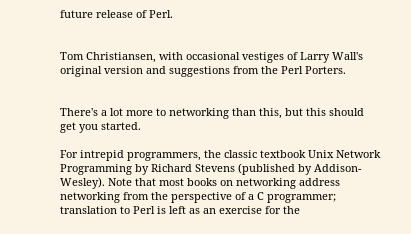future release of Perl.


Tom Christiansen, with occasional vestiges of Larry Wall's original version and suggestions from the Perl Porters.


There's a lot more to networking than this, but this should get you started.

For intrepid programmers, the classic textbook Unix Network Programming by Richard Stevens (published by Addison-Wesley). Note that most books on networking address networking from the perspective of a C programmer; translation to Perl is left as an exercise for the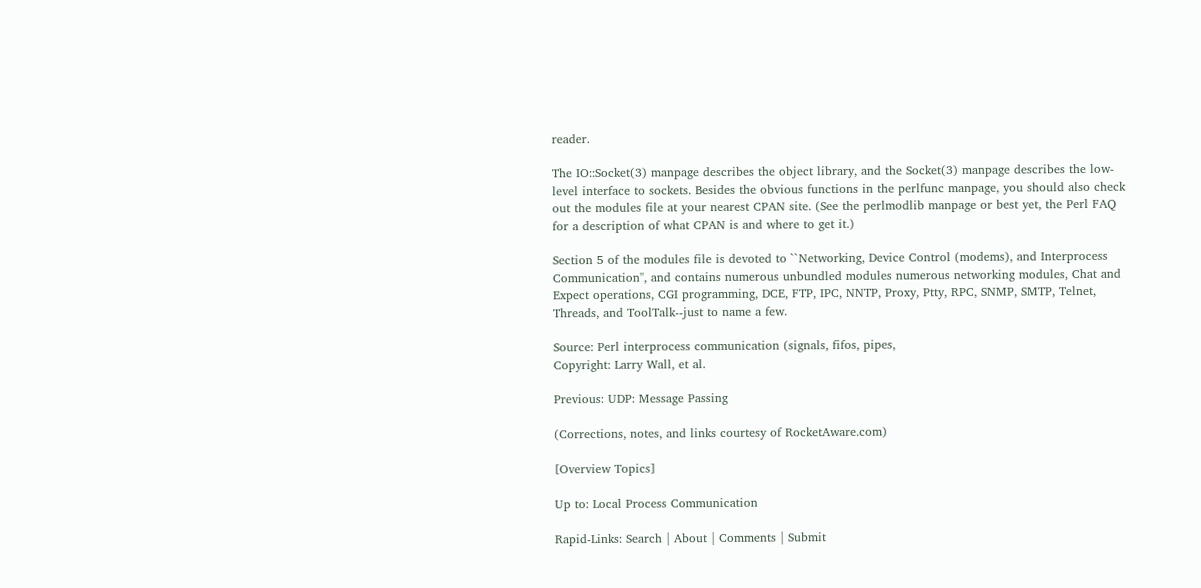reader.

The IO::Socket(3) manpage describes the object library, and the Socket(3) manpage describes the low-level interface to sockets. Besides the obvious functions in the perlfunc manpage, you should also check out the modules file at your nearest CPAN site. (See the perlmodlib manpage or best yet, the Perl FAQ for a description of what CPAN is and where to get it.)

Section 5 of the modules file is devoted to ``Networking, Device Control (modems), and Interprocess Communication'', and contains numerous unbundled modules numerous networking modules, Chat and Expect operations, CGI programming, DCE, FTP, IPC, NNTP, Proxy, Ptty, RPC, SNMP, SMTP, Telnet, Threads, and ToolTalk--just to name a few.

Source: Perl interprocess communication (signals, fifos, pipes,
Copyright: Larry Wall, et al.

Previous: UDP: Message Passing

(Corrections, notes, and links courtesy of RocketAware.com)

[Overview Topics]

Up to: Local Process Communication

Rapid-Links: Search | About | Comments | Submit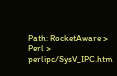Path: RocketAware > Perl > perlipc/SysV_IPC.htm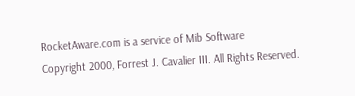RocketAware.com is a service of Mib Software
Copyright 2000, Forrest J. Cavalier III. All Rights Reserved.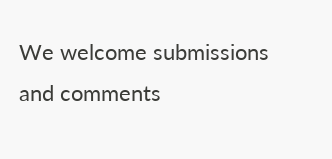We welcome submissions and comments